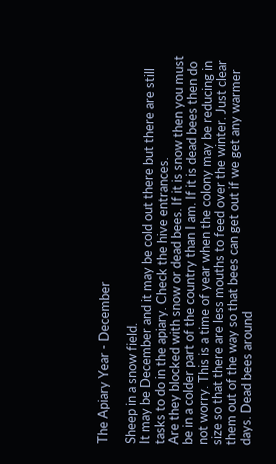The Apiary Year - December

Sheep in a snow field.
It may be December and it may be cold out there but there are still tasks to do in the apiary. Check the hive entrances.
Are they blocked with snow or dead bees. If it is snow then you must be in a colder part of the country than I am. If it is dead bees then do not worry. This is a time of year when the colony may be reducing in size so that there are less mouths to feed over the winter. Just clear them out of the way so that bees can get out if we get any warmer days. Dead bees around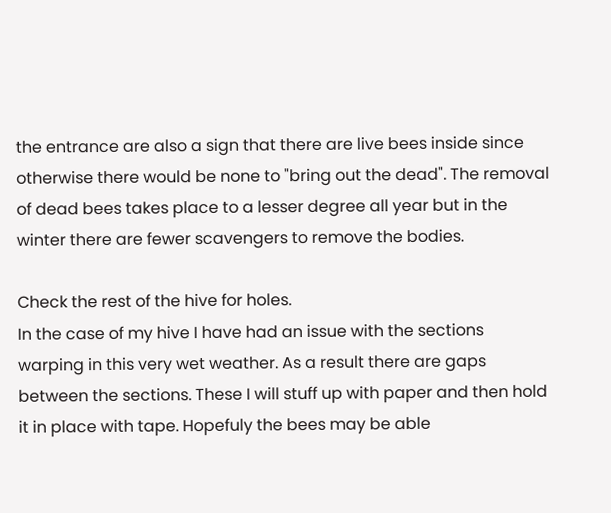the entrance are also a sign that there are live bees inside since otherwise there would be none to "bring out the dead". The removal of dead bees takes place to a lesser degree all year but in the winter there are fewer scavengers to remove the bodies.

Check the rest of the hive for holes.
In the case of my hive I have had an issue with the sections warping in this very wet weather. As a result there are gaps between the sections. These I will stuff up with paper and then hold it in place with tape. Hopefuly the bees may be able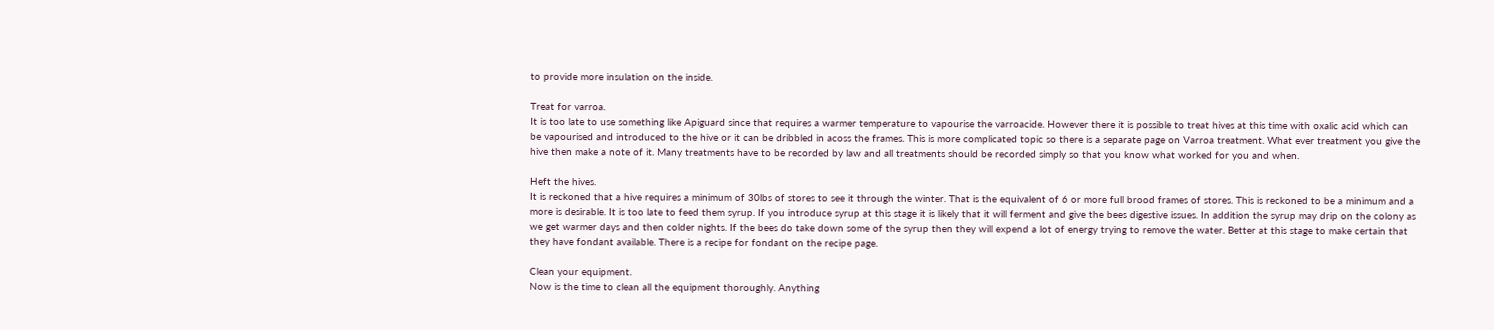to provide more insulation on the inside.

Treat for varroa.
It is too late to use something like Apiguard since that requires a warmer temperature to vapourise the varroacide. However there it is possible to treat hives at this time with oxalic acid which can be vapourised and introduced to the hive or it can be dribbled in acoss the frames. This is more complicated topic so there is a separate page on Varroa treatment. What ever treatment you give the hive then make a note of it. Many treatments have to be recorded by law and all treatments should be recorded simply so that you know what worked for you and when.

Heft the hives.
It is reckoned that a hive requires a minimum of 30lbs of stores to see it through the winter. That is the equivalent of 6 or more full brood frames of stores. This is reckoned to be a minimum and a more is desirable. It is too late to feed them syrup. If you introduce syrup at this stage it is likely that it will ferment and give the bees digestive issues. In addition the syrup may drip on the colony as we get warmer days and then colder nights. If the bees do take down some of the syrup then they will expend a lot of energy trying to remove the water. Better at this stage to make certain that they have fondant available. There is a recipe for fondant on the recipe page.

Clean your equipment.
Now is the time to clean all the equipment thoroughly. Anything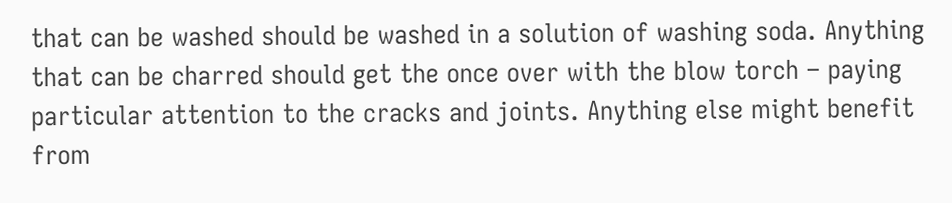that can be washed should be washed in a solution of washing soda. Anything that can be charred should get the once over with the blow torch – paying particular attention to the cracks and joints. Anything else might benefit from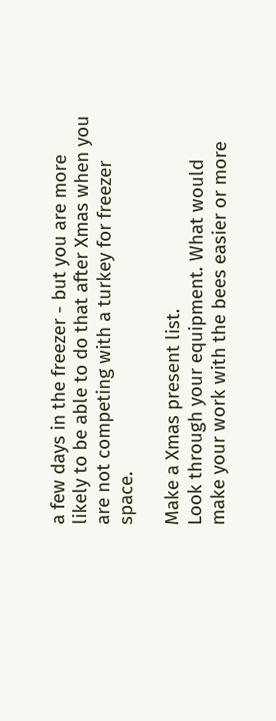a few days in the freezer - but you are more likely to be able to do that after Xmas when you are not competing with a turkey for freezer space.

Make a Xmas present list.
Look through your equipment. What would make your work with the bees easier or more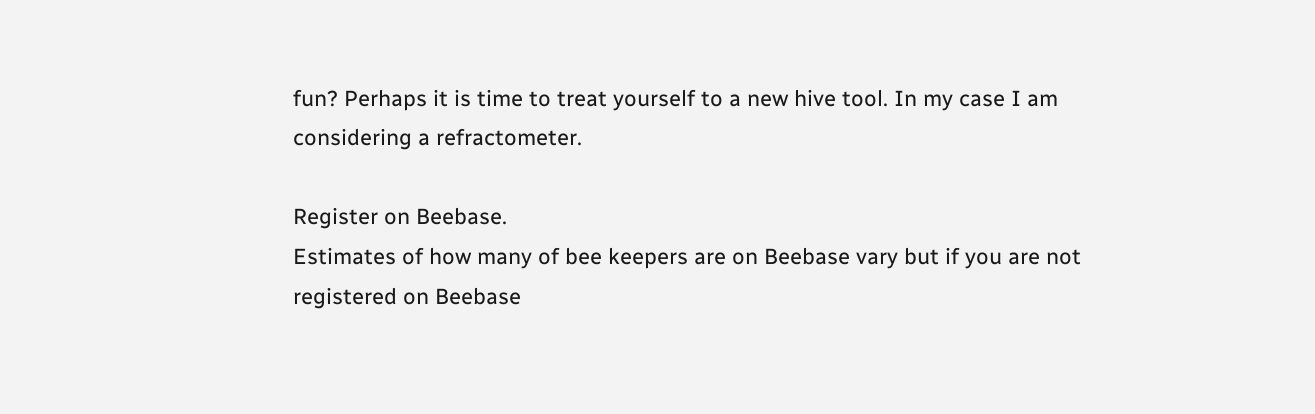fun? Perhaps it is time to treat yourself to a new hive tool. In my case I am considering a refractometer.

Register on Beebase.
Estimates of how many of bee keepers are on Beebase vary but if you are not registered on Beebase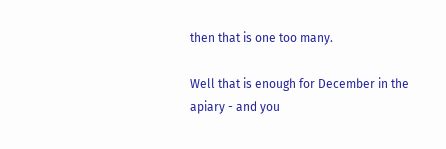then that is one too many.

Well that is enough for December in the apiary - and you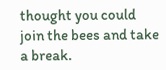thought you could join the bees and take a break.